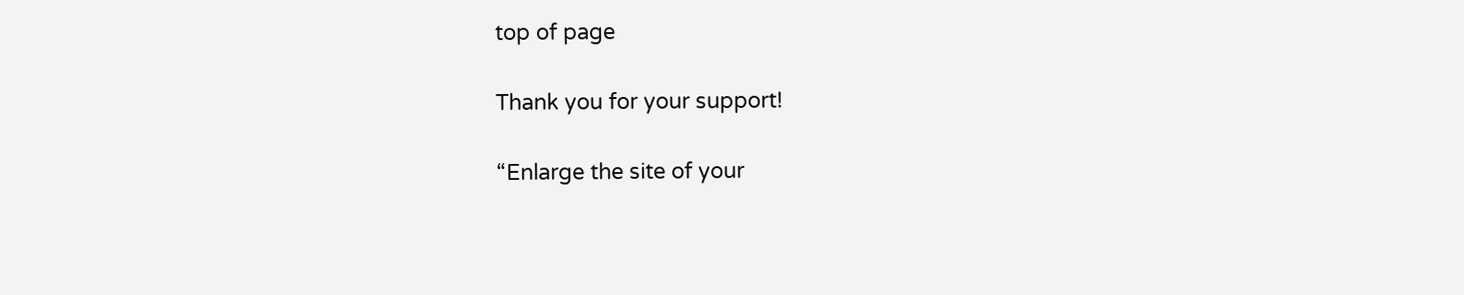top of page

Thank you for your support!

“Enlarge the site of your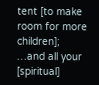tent [to make room for more children]; …and all your [spiritual]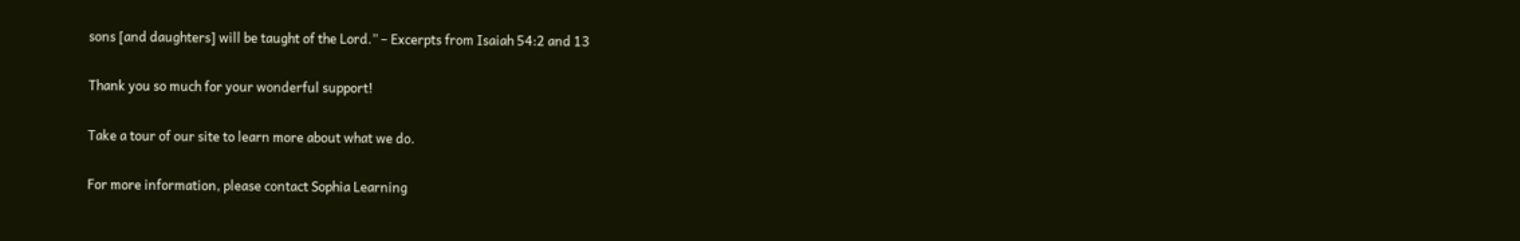sons [and daughters] will be taught of the Lord.” – Excerpts from Isaiah 54:2 and 13

Thank you so much for your wonderful support!

Take a tour of our site to learn more about what we do.

For more information, please contact Sophia Learning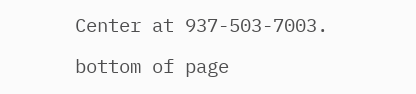Center at 937-503-7003.

bottom of page